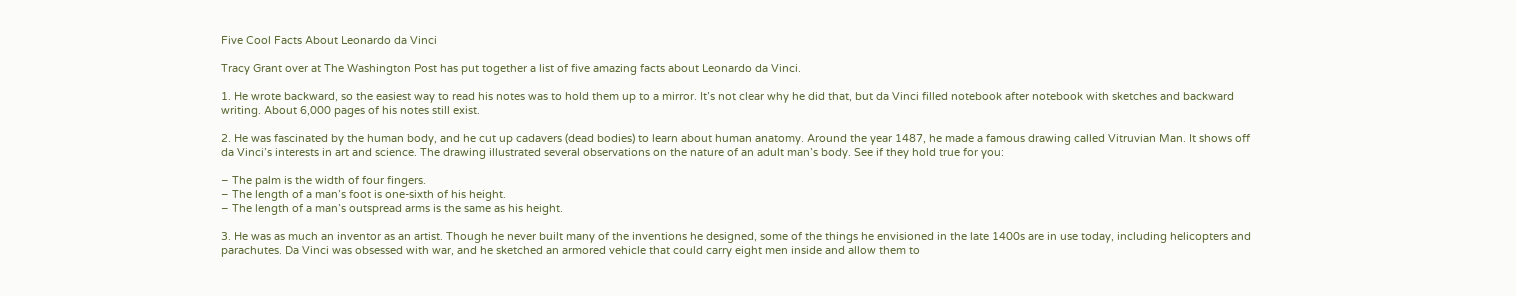Five Cool Facts About Leonardo da Vinci

Tracy Grant over at The Washington Post has put together a list of five amazing facts about Leonardo da Vinci.

1. He wrote backward, so the easiest way to read his notes was to hold them up to a mirror. It’s not clear why he did that, but da Vinci filled notebook after notebook with sketches and backward writing. About 6,000 pages of his notes still exist.

2. He was fascinated by the human body, and he cut up cadavers (dead bodies) to learn about human anatomy. Around the year 1487, he made a famous drawing called Vitruvian Man. It shows off da Vinci’s interests in art and science. The drawing illustrated several observations on the nature of an adult man’s body. See if they hold true for you:

– The palm is the width of four fingers.
– The length of a man’s foot is one-sixth of his height.
– The length of a man’s outspread arms is the same as his height.

3. He was as much an inventor as an artist. Though he never built many of the inventions he designed, some of the things he envisioned in the late 1400s are in use today, including helicopters and parachutes. Da Vinci was obsessed with war, and he sketched an armored vehicle that could carry eight men inside and allow them to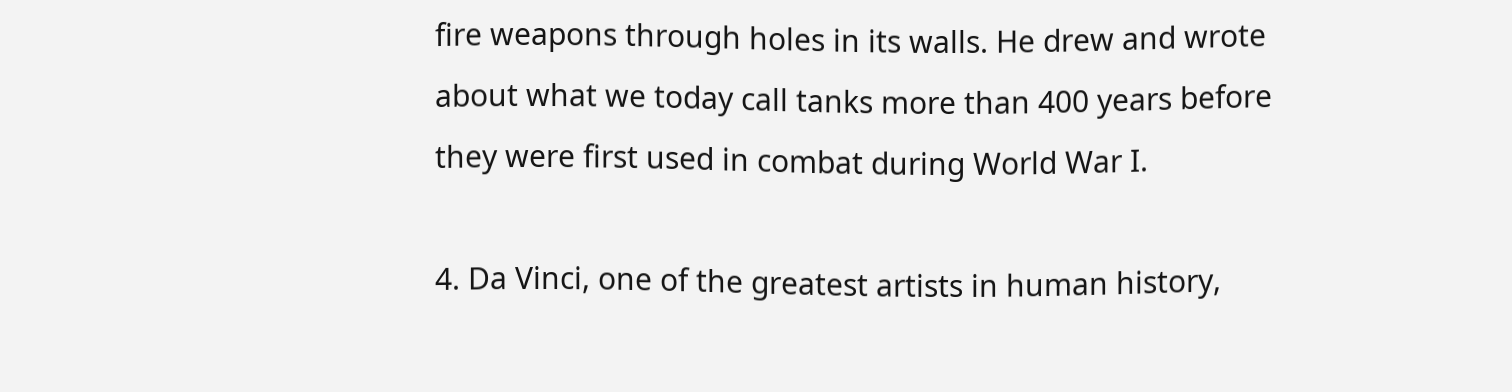fire weapons through holes in its walls. He drew and wrote about what we today call tanks more than 400 years before they were first used in combat during World War I.

4. Da Vinci, one of the greatest artists in human history,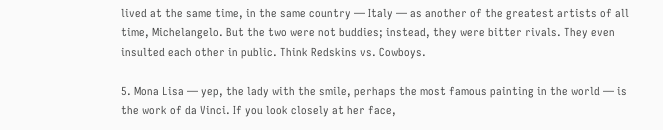lived at the same time, in the same country — Italy — as another of the greatest artists of all time, Michelangelo. But the two were not buddies; instead, they were bitter rivals. They even insulted each other in public. Think Redskins vs. Cowboys.

5. Mona Lisa — yep, the lady with the smile, perhaps the most famous painting in the world — is the work of da Vinci. If you look closely at her face,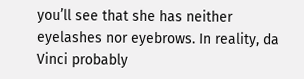you’ll see that she has neither eyelashes nor eyebrows. In reality, da Vinci probably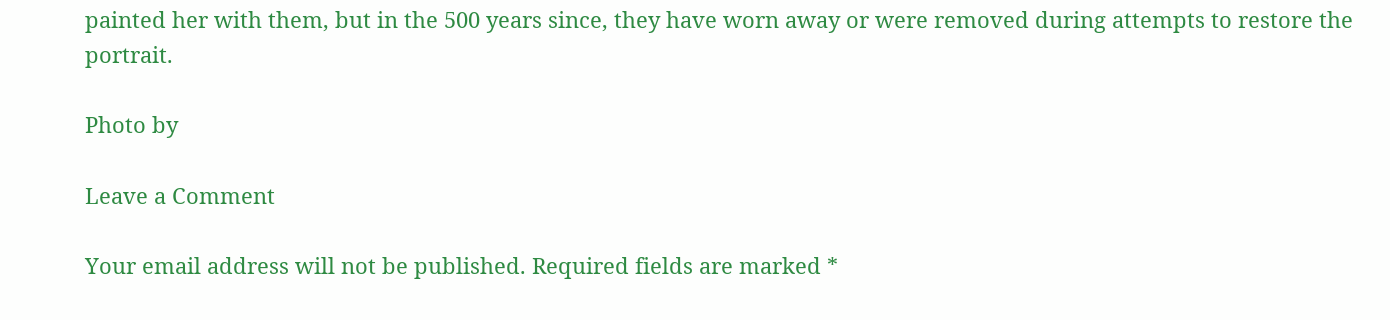painted her with them, but in the 500 years since, they have worn away or were removed during attempts to restore the portrait.

Photo by

Leave a Comment

Your email address will not be published. Required fields are marked *